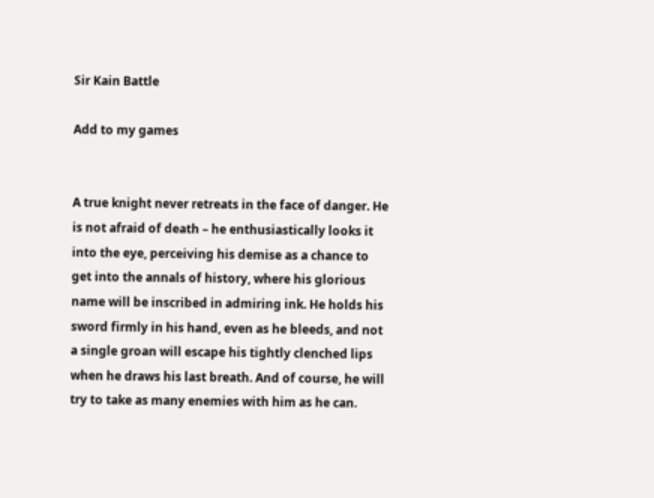Sir Kain Battle

Add to my games


A true knight never retreats in the face of danger. He is not afraid of death – he enthusiastically looks it into the eye, perceiving his demise as a chance to get into the annals of history, where his glorious name will be inscribed in admiring ink. He holds his sword firmly in his hand, even as he bleeds, and not a single groan will escape his tightly clenched lips when he draws his last breath. And of course, he will try to take as many enemies with him as he can.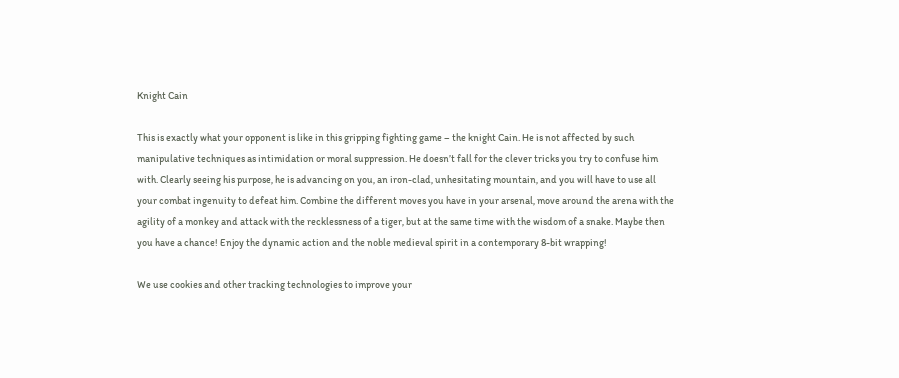Knight Cain

This is exactly what your opponent is like in this gripping fighting game – the knight Cain. He is not affected by such manipulative techniques as intimidation or moral suppression. He doesn’t fall for the clever tricks you try to confuse him with. Clearly seeing his purpose, he is advancing on you, an iron-clad, unhesitating mountain, and you will have to use all your combat ingenuity to defeat him. Combine the different moves you have in your arsenal, move around the arena with the agility of a monkey and attack with the recklessness of a tiger, but at the same time with the wisdom of a snake. Maybe then you have a chance! Enjoy the dynamic action and the noble medieval spirit in a contemporary 8-bit wrapping!

We use cookies and other tracking technologies to improve your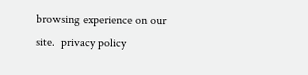browsing experience on our site.  privacy policy